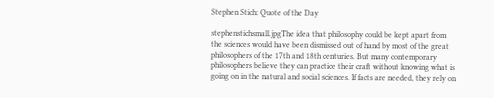Stephen Stich: Quote of the Day

stephenstichsmall.jpgThe idea that philosophy could be kept apart from the sciences would have been dismissed out of hand by most of the great philosophers of the 17th and 18th centuries. But many contemporary philosophers believe they can practice their craft without knowing what is going on in the natural and social sciences. If facts are needed, they rely on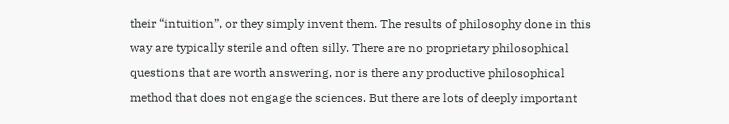their “intuition”, or they simply invent them. The results of philosophy done in this way are typically sterile and often silly. There are no proprietary philosophical questions that are worth answering, nor is there any productive philosophical method that does not engage the sciences. But there are lots of deeply important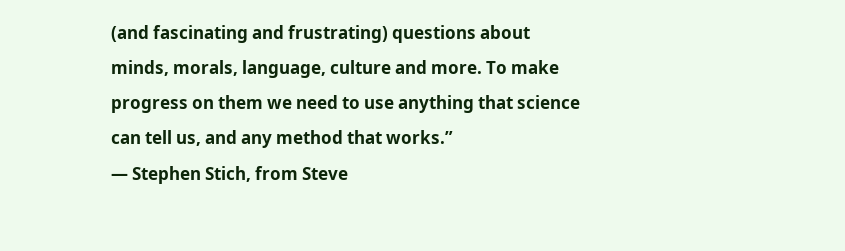(and fascinating and frustrating) questions about minds, morals, language, culture and more. To make progress on them we need to use anything that science can tell us, and any method that works.”
— Stephen Stich, from Steve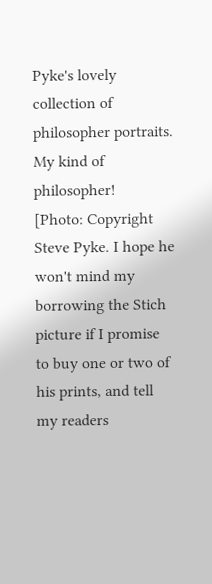Pyke's lovely collection of philosopher portraits.
My kind of philosopher!
[Photo: Copyright Steve Pyke. I hope he won't mind my borrowing the Stich picture if I promise to buy one or two of his prints, and tell my readers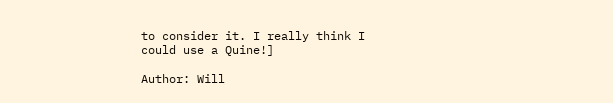to consider it. I really think I could use a Quine!]

Author: Will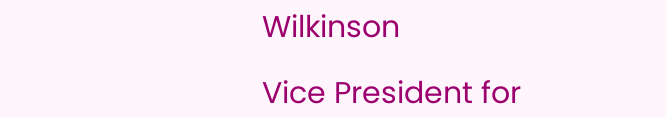Wilkinson

Vice President for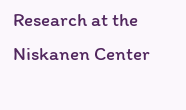Research at the Niskanen Center